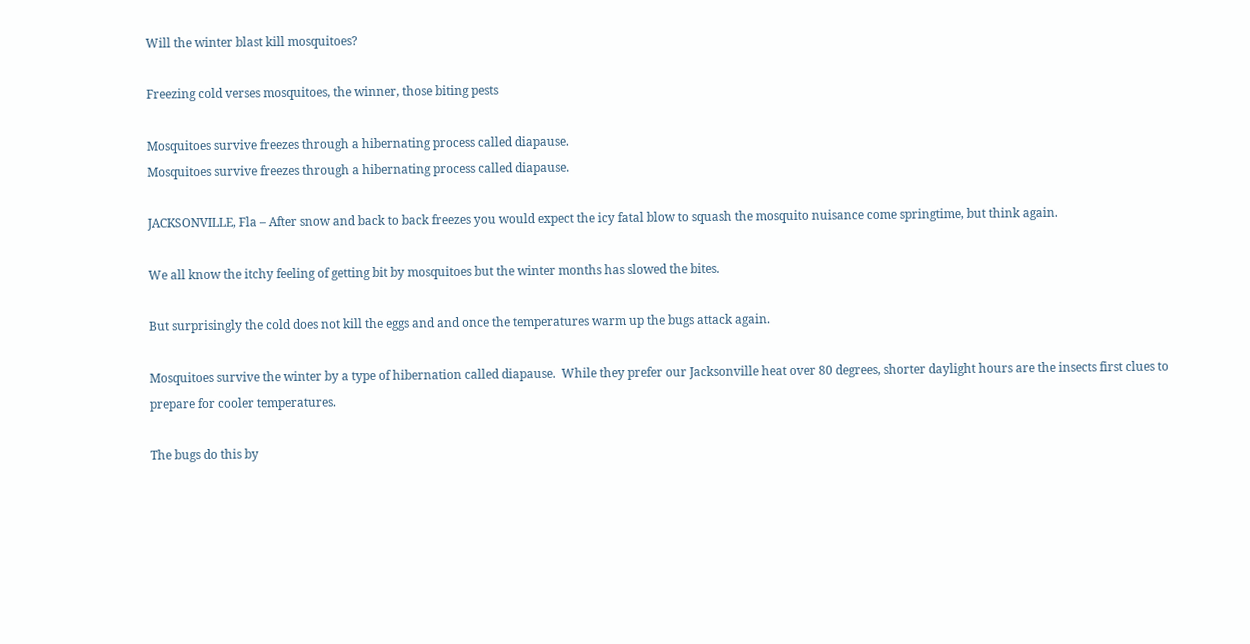Will the winter blast kill mosquitoes?

Freezing cold verses mosquitoes, the winner, those biting pests

Mosquitoes survive freezes through a hibernating process called diapause.
Mosquitoes survive freezes through a hibernating process called diapause.

JACKSONVILLE, Fla – After snow and back to back freezes you would expect the icy fatal blow to squash the mosquito nuisance come springtime, but think again.

We all know the itchy feeling of getting bit by mosquitoes but the winter months has slowed the bites.

But surprisingly the cold does not kill the eggs and and once the temperatures warm up the bugs attack again.

Mosquitoes survive the winter by a type of hibernation called diapause.  While they prefer our Jacksonville heat over 80 degrees, shorter daylight hours are the insects first clues to prepare for cooler temperatures.

The bugs do this by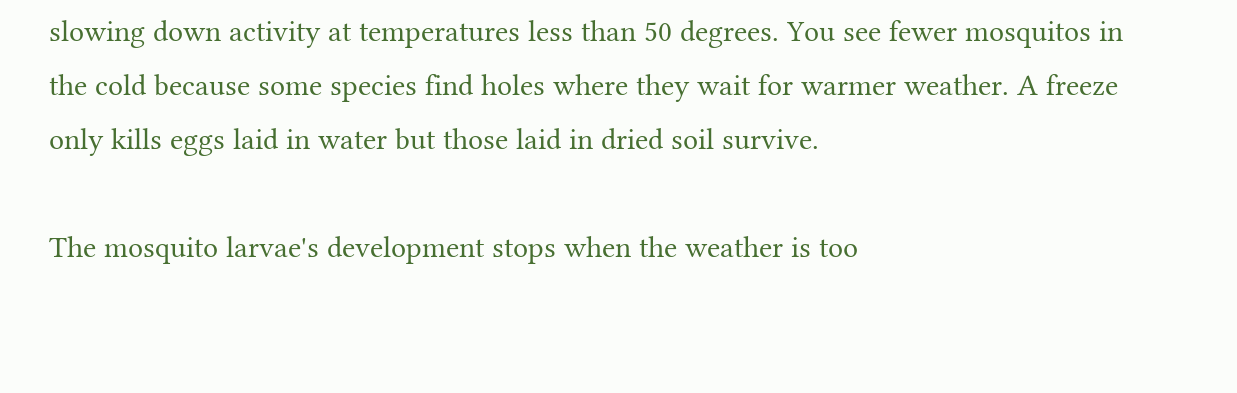slowing down activity at temperatures less than 50 degrees. You see fewer mosquitos in the cold because some species find holes where they wait for warmer weather. A freeze only kills eggs laid in water but those laid in dried soil survive.

The mosquito larvae's development stops when the weather is too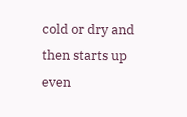cold or dry and then starts up even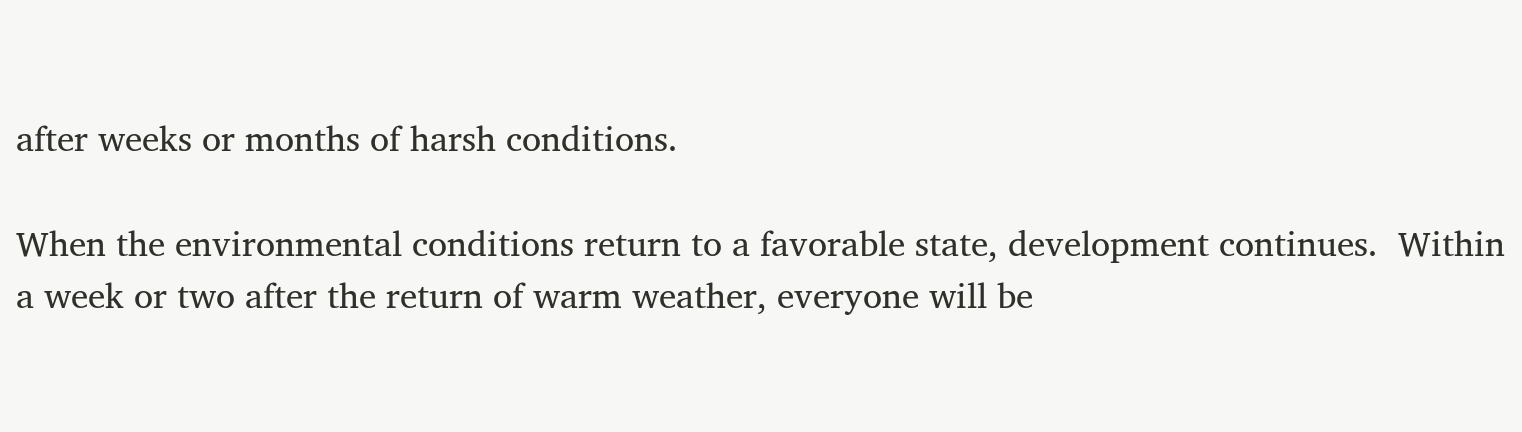after weeks or months of harsh conditions.

When the environmental conditions return to a favorable state, development continues.  Within a week or two after the return of warm weather, everyone will be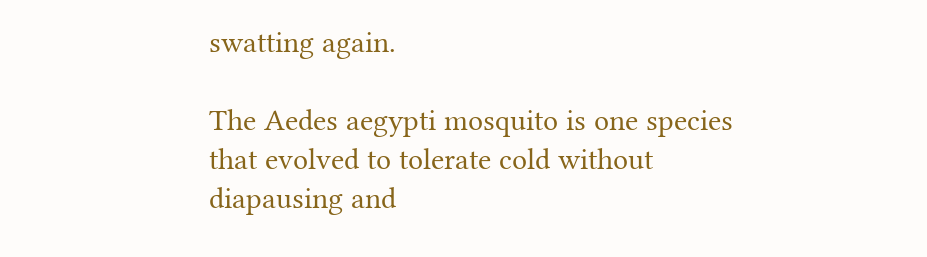swatting again.

The Aedes aegypti mosquito is one species that evolved to tolerate cold without diapausing and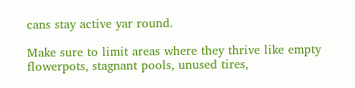cans stay active yar round.

Make sure to limit areas where they thrive like empty flowerpots, stagnant pools, unused tires,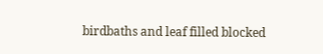birdbaths and leaf filled blocked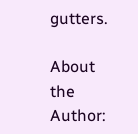gutters.

About the Author: